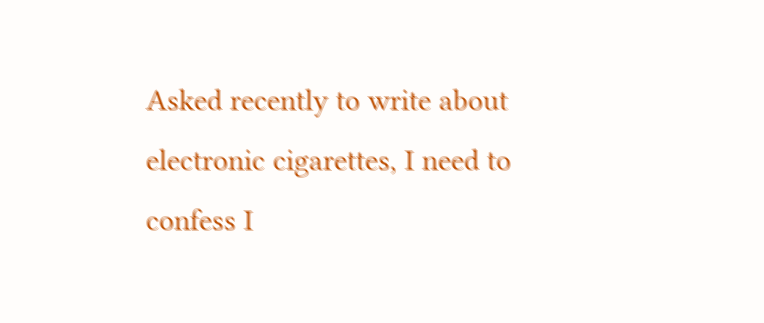Asked recently to write about electronic cigarettes, I need to confess I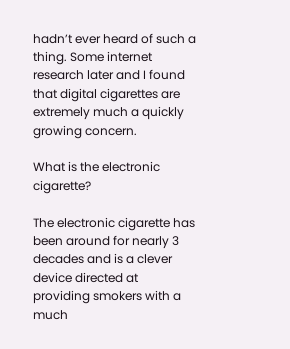hadn’t ever heard of such a thing. Some internet research later and I found that digital cigarettes are extremely much a quickly growing concern.

What is the electronic cigarette?

The electronic cigarette has been around for nearly 3 decades and is a clever device directed at providing smokers with a much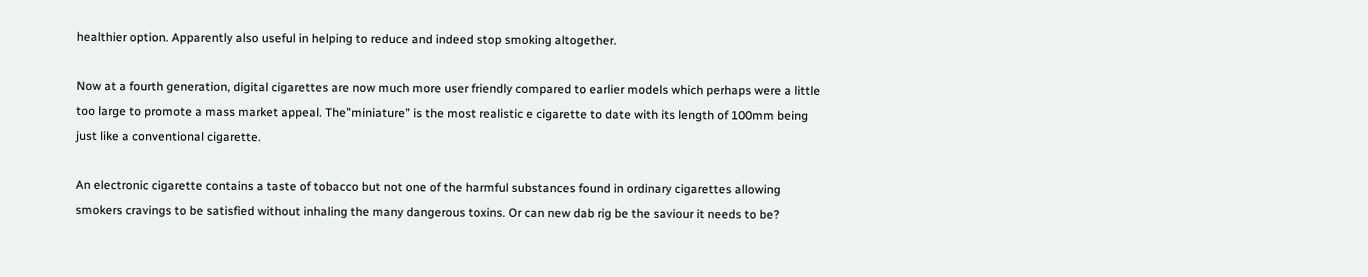healthier option. Apparently also useful in helping to reduce and indeed stop smoking altogether.

Now at a fourth generation, digital cigarettes are now much more user friendly compared to earlier models which perhaps were a little too large to promote a mass market appeal. The”miniature” is the most realistic e cigarette to date with its length of 100mm being just like a conventional cigarette.

An electronic cigarette contains a taste of tobacco but not one of the harmful substances found in ordinary cigarettes allowing smokers cravings to be satisfied without inhaling the many dangerous toxins. Or can new dab rig be the saviour it needs to be?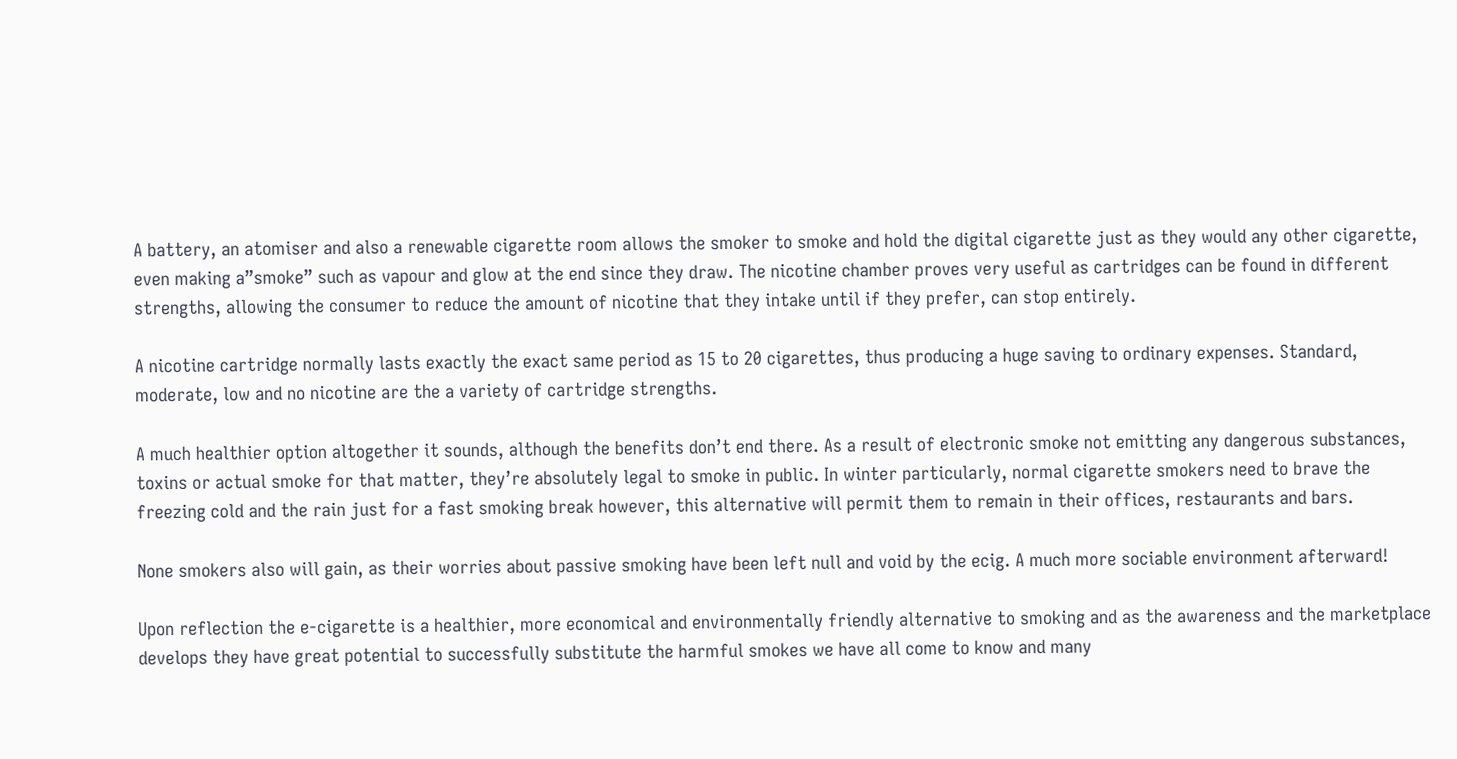A battery, an atomiser and also a renewable cigarette room allows the smoker to smoke and hold the digital cigarette just as they would any other cigarette, even making a”smoke” such as vapour and glow at the end since they draw. The nicotine chamber proves very useful as cartridges can be found in different strengths, allowing the consumer to reduce the amount of nicotine that they intake until if they prefer, can stop entirely.

A nicotine cartridge normally lasts exactly the exact same period as 15 to 20 cigarettes, thus producing a huge saving to ordinary expenses. Standard, moderate, low and no nicotine are the a variety of cartridge strengths.

A much healthier option altogether it sounds, although the benefits don’t end there. As a result of electronic smoke not emitting any dangerous substances, toxins or actual smoke for that matter, they’re absolutely legal to smoke in public. In winter particularly, normal cigarette smokers need to brave the freezing cold and the rain just for a fast smoking break however, this alternative will permit them to remain in their offices, restaurants and bars.

None smokers also will gain, as their worries about passive smoking have been left null and void by the ecig. A much more sociable environment afterward!

Upon reflection the e-cigarette is a healthier, more economical and environmentally friendly alternative to smoking and as the awareness and the marketplace develops they have great potential to successfully substitute the harmful smokes we have all come to know and many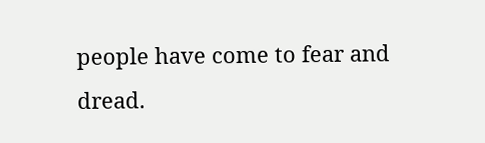people have come to fear and dread.